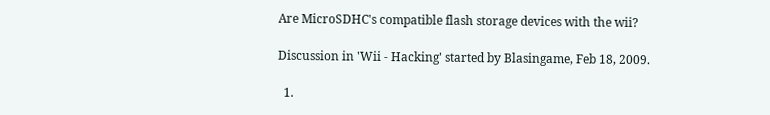Are MicroSDHC's compatible flash storage devices with the wii?

Discussion in 'Wii - Hacking' started by Blasingame, Feb 18, 2009.

  1.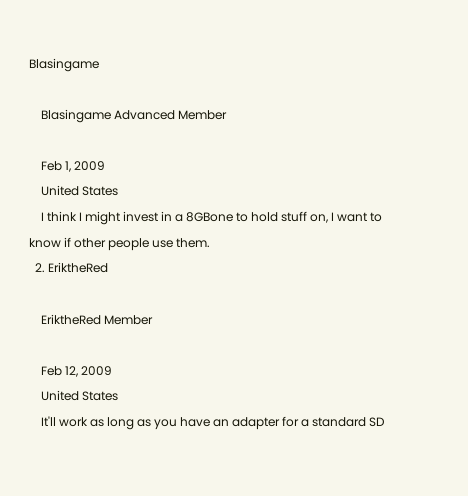Blasingame

    Blasingame Advanced Member

    Feb 1, 2009
    United States
    I think I might invest in a 8GBone to hold stuff on, I want to know if other people use them.
  2. EriktheRed

    EriktheRed Member

    Feb 12, 2009
    United States
    It'll work as long as you have an adapter for a standard SD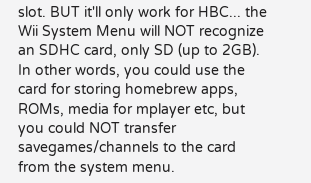slot. BUT it'll only work for HBC... the Wii System Menu will NOT recognize an SDHC card, only SD (up to 2GB). In other words, you could use the card for storing homebrew apps, ROMs, media for mplayer etc, but you could NOT transfer savegames/channels to the card from the system menu.